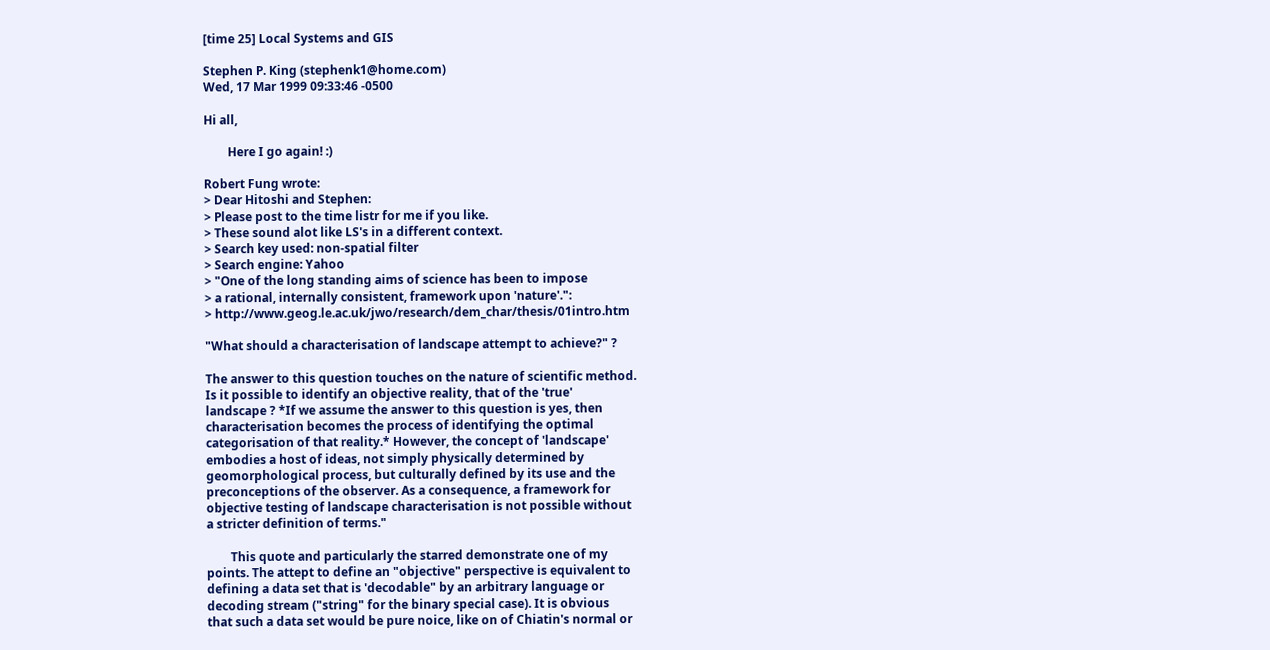[time 25] Local Systems and GIS

Stephen P. King (stephenk1@home.com)
Wed, 17 Mar 1999 09:33:46 -0500

Hi all,

        Here I go again! :)

Robert Fung wrote:
> Dear Hitoshi and Stephen:
> Please post to the time listr for me if you like.
> These sound alot like LS's in a different context.
> Search key used: non-spatial filter
> Search engine: Yahoo
> "One of the long standing aims of science has been to impose
> a rational, internally consistent, framework upon 'nature'.":
> http://www.geog.le.ac.uk/jwo/research/dem_char/thesis/01intro.htm

"What should a characterisation of landscape attempt to achieve?" ?

The answer to this question touches on the nature of scientific method.
Is it possible to identify an objective reality, that of the 'true'
landscape ? *If we assume the answer to this question is yes, then
characterisation becomes the process of identifying the optimal
categorisation of that reality.* However, the concept of 'landscape'
embodies a host of ideas, not simply physically determined by
geomorphological process, but culturally defined by its use and the
preconceptions of the observer. As a consequence, a framework for
objective testing of landscape characterisation is not possible without
a stricter definition of terms."

        This quote and particularly the starred demonstrate one of my
points. The attept to define an "objective" perspective is equivalent to
defining a data set that is 'decodable" by an arbitrary language or
decoding stream ("string" for the binary special case). It is obvious
that such a data set would be pure noice, like on of Chiatin's normal or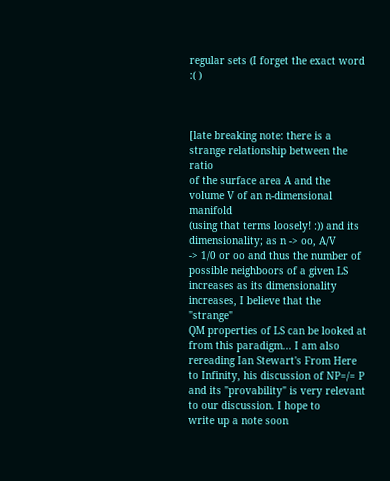regular sets (I forget the exact word :( )



[late breaking note: there is a strange relationship between the ratio
of the surface area A and the volume V of an n-dimensional manifold
(using that terms loosely! :)) and its dimensionality; as n -> oo, A/V
-> 1/0 or oo and thus the number of possible neighboors of a given LS
increases as its dimensionality increases, I believe that the "strange"
QM properties of LS can be looked at from this paradigm... I am also
rereading Ian Stewart's From Here to Infinity, his discussion of NP=/= P
and its "provability" is very relevant to our discussion. I hope to
write up a note soon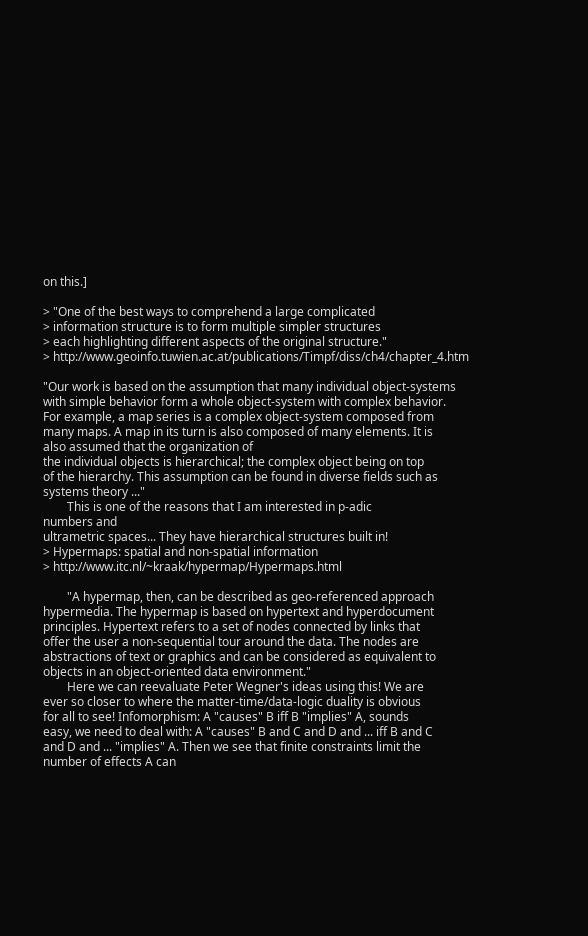on this.]

> "One of the best ways to comprehend a large complicated
> information structure is to form multiple simpler structures
> each highlighting different aspects of the original structure."
> http://www.geoinfo.tuwien.ac.at/publications/Timpf/diss/ch4/chapter_4.htm

"Our work is based on the assumption that many individual object-systems
with simple behavior form a whole object-system with complex behavior.
For example, a map series is a complex object-system composed from
many maps. A map in its turn is also composed of many elements. It is
also assumed that the organization of
the individual objects is hierarchical; the complex object being on top
of the hierarchy. This assumption can be found in diverse fields such as
systems theory ..."
        This is one of the reasons that I am interested in p-adic
numbers and
ultrametric spaces... They have hierarchical structures built in!
> Hypermaps: spatial and non-spatial information
> http://www.itc.nl/~kraak/hypermap/Hypermaps.html

        "A hypermap, then, can be described as geo-referenced approach
hypermedia. The hypermap is based on hypertext and hyperdocument
principles. Hypertext refers to a set of nodes connected by links that
offer the user a non-sequential tour around the data. The nodes are
abstractions of text or graphics and can be considered as equivalent to
objects in an object-oriented data environment."
        Here we can reevaluate Peter Wegner's ideas using this! We are
ever so closer to where the matter-time/data-logic duality is obvious
for all to see! Infomorphism: A "causes" B iff B "implies" A, sounds
easy, we need to deal with: A "causes" B and C and D and ... iff B and C
and D and ... "implies" A. Then we see that finite constraints limit the
number of effects A can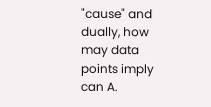"cause" and dually, how may data points imply
can A.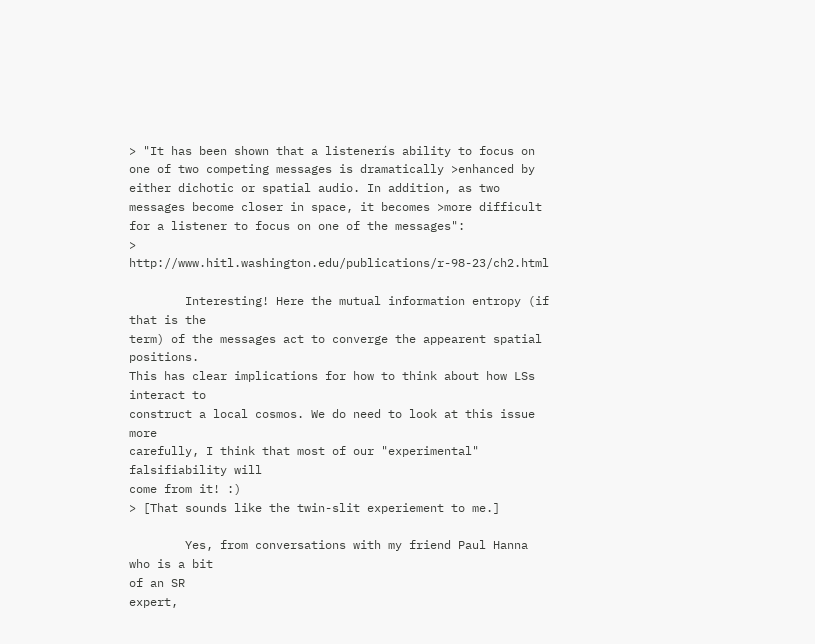> "It has been shown that a listenerís ability to focus on one of two competing messages is dramatically >enhanced by either dichotic or spatial audio. In addition, as two messages become closer in space, it becomes >more difficult for a listener to focus on one of the messages":
> http://www.hitl.washington.edu/publications/r-98-23/ch2.html

        Interesting! Here the mutual information entropy (if that is the
term) of the messages act to converge the appearent spatial positions.
This has clear implications for how to think about how LSs interact to
construct a local cosmos. We do need to look at this issue more
carefully, I think that most of our "experimental" falsifiability will
come from it! :)
> [That sounds like the twin-slit experiement to me.]

        Yes, from conversations with my friend Paul Hanna who is a bit
of an SR
expert,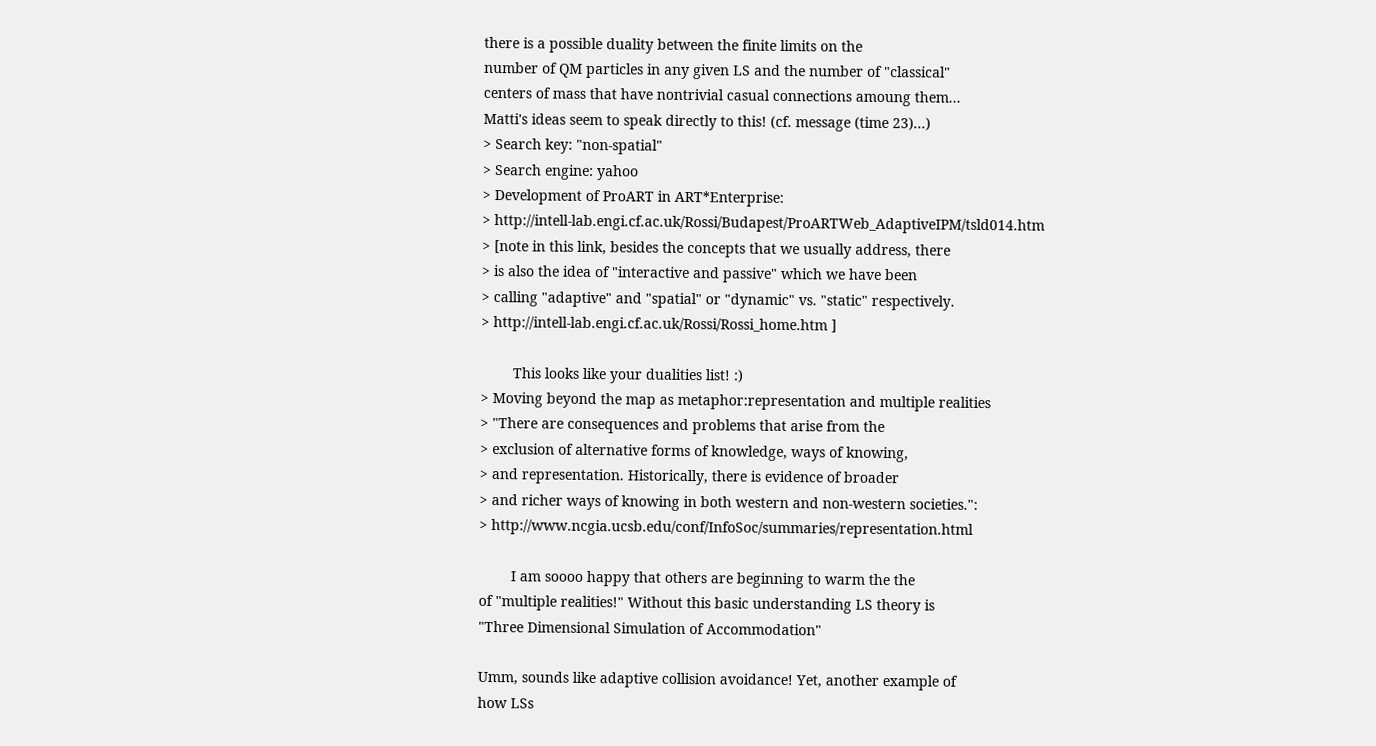there is a possible duality between the finite limits on the
number of QM particles in any given LS and the number of "classical"
centers of mass that have nontrivial casual connections amoung them...
Matti's ideas seem to speak directly to this! (cf. message (time 23)...)
> Search key: "non-spatial"
> Search engine: yahoo
> Development of ProART in ART*Enterprise:
> http://intell-lab.engi.cf.ac.uk/Rossi/Budapest/ProARTWeb_AdaptiveIPM/tsld014.htm
> [note in this link, besides the concepts that we usually address, there
> is also the idea of "interactive and passive" which we have been
> calling "adaptive" and "spatial" or "dynamic" vs. "static" respectively.
> http://intell-lab.engi.cf.ac.uk/Rossi/Rossi_home.htm ]

        This looks like your dualities list! :)
> Moving beyond the map as metaphor:representation and multiple realities
> "There are consequences and problems that arise from the
> exclusion of alternative forms of knowledge, ways of knowing,
> and representation. Historically, there is evidence of broader
> and richer ways of knowing in both western and non-western societies.":
> http://www.ncgia.ucsb.edu/conf/InfoSoc/summaries/representation.html

        I am soooo happy that others are beginning to warm the the
of "multiple realities!" Without this basic understanding LS theory is
"Three Dimensional Simulation of Accommodation"

Umm, sounds like adaptive collision avoidance! Yet, another example of
how LSs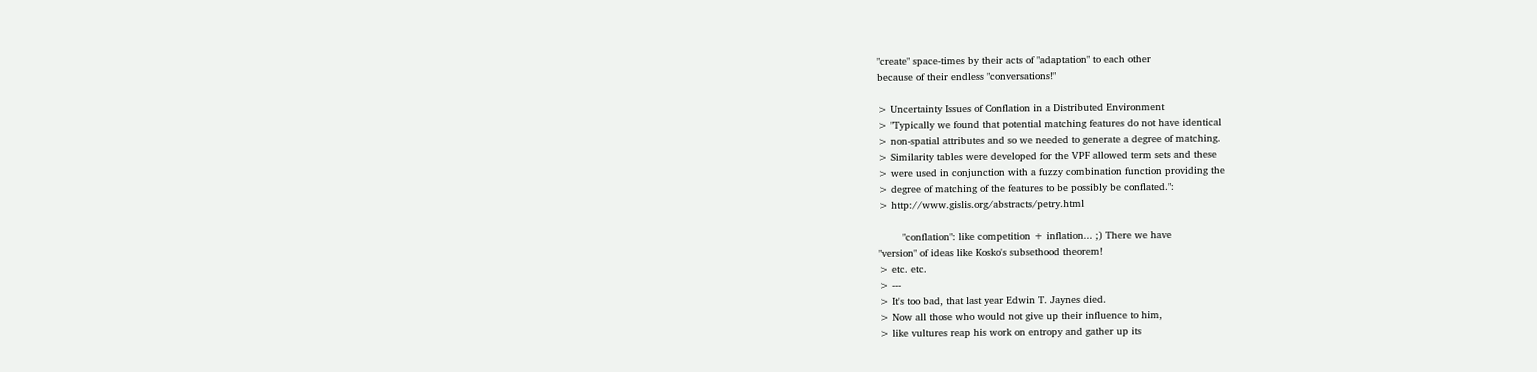"create" space-times by their acts of "adaptation" to each other
because of their endless "conversations!"

> Uncertainty Issues of Conflation in a Distributed Environment
> "Typically we found that potential matching features do not have identical
> non-spatial attributes and so we needed to generate a degree of matching.
> Similarity tables were developed for the VPF allowed term sets and these
> were used in conjunction with a fuzzy combination function providing the
> degree of matching of the features to be possibly be conflated.":
> http://www.gislis.org/abstracts/petry.html

        "conflation": like competition + inflation... ;) There we have
"version" of ideas like Kosko's subsethood theorem!
> etc. etc.
> ---
> It's too bad, that last year Edwin T. Jaynes died.
> Now all those who would not give up their influence to him,
> like vultures reap his work on entropy and gather up its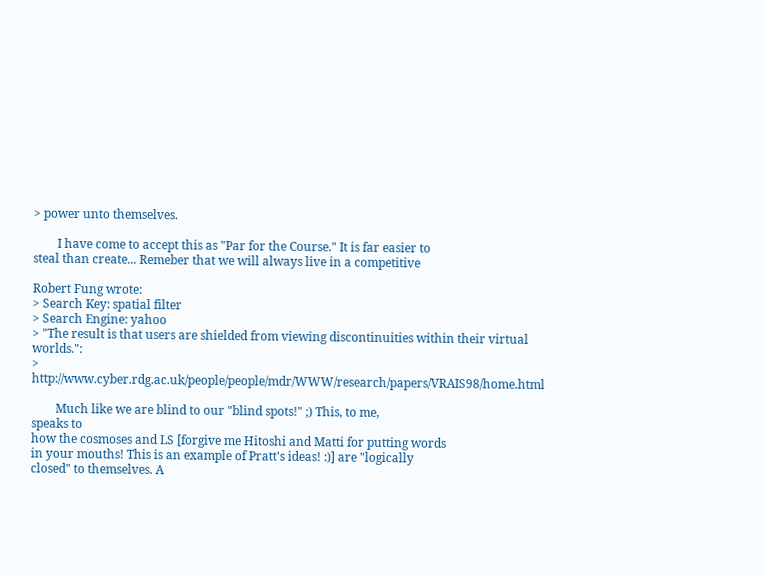> power unto themselves.

        I have come to accept this as "Par for the Course." It is far easier to
steal than create... Remeber that we will always live in a competitive

Robert Fung wrote:
> Search Key: spatial filter
> Search Engine: yahoo
> "The result is that users are shielded from viewing discontinuities within their virtual worlds.":
> http://www.cyber.rdg.ac.uk/people/people/mdr/WWW/research/papers/VRAIS98/home.html

        Much like we are blind to our "blind spots!" ;) This, to me,
speaks to
how the cosmoses and LS [forgive me Hitoshi and Matti for putting words
in your mouths! This is an example of Pratt's ideas! :)] are "logically
closed" to themselves. A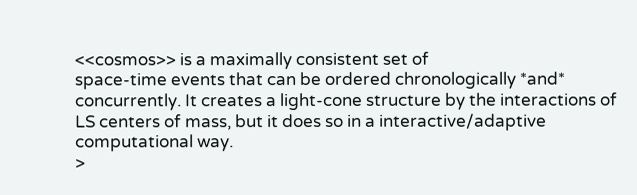<<cosmos>> is a maximally consistent set of
space-time events that can be ordered chronologically *and*
concurrently. It creates a light-cone structure by the interactions of
LS centers of mass, but it does so in a interactive/adaptive
computational way.
>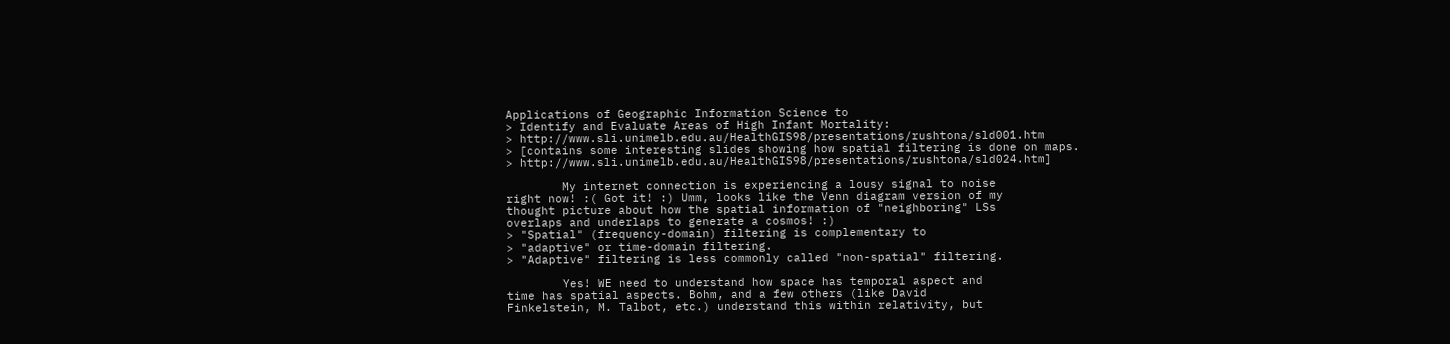Applications of Geographic Information Science to
> Identify and Evaluate Areas of High Infant Mortality:
> http://www.sli.unimelb.edu.au/HealthGIS98/presentations/rushtona/sld001.htm
> [contains some interesting slides showing how spatial filtering is done on maps.
> http://www.sli.unimelb.edu.au/HealthGIS98/presentations/rushtona/sld024.htm]

        My internet connection is experiencing a lousy signal to noise
right now! :( Got it! :) Umm, looks like the Venn diagram version of my
thought picture about how the spatial information of "neighboring" LSs
overlaps and underlaps to generate a cosmos! :)
> "Spatial" (frequency-domain) filtering is complementary to
> "adaptive" or time-domain filtering.
> "Adaptive" filtering is less commonly called "non-spatial" filtering.

        Yes! WE need to understand how space has temporal aspect and
time has spatial aspects. Bohm, and a few others (like David
Finkelstein, M. Talbot, etc.) understand this within relativity, but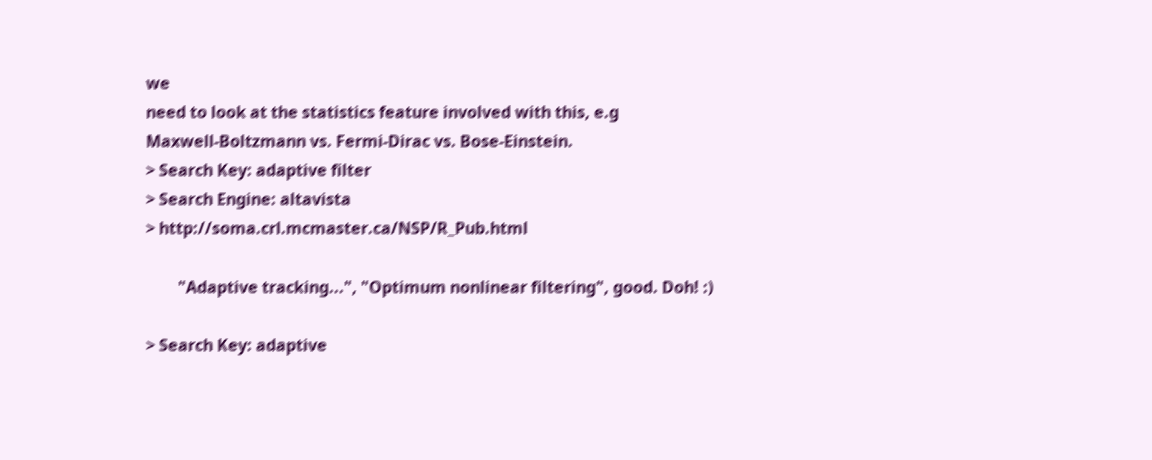we
need to look at the statistics feature involved with this, e.g
Maxwell-Boltzmann vs. Fermi-Dirac vs. Bose-Einstein.
> Search Key: adaptive filter
> Search Engine: altavista
> http://soma.crl.mcmaster.ca/NSP/R_Pub.html

        "Adaptive tracking...", "Optimum nonlinear filtering", good. Doh! :)

> Search Key: adaptive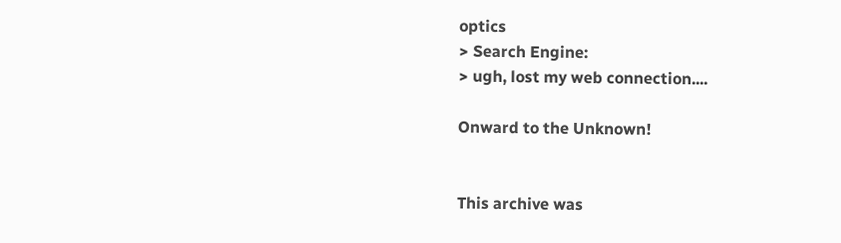optics
> Search Engine:
> ugh, lost my web connection....

Onward to the Unknown!


This archive was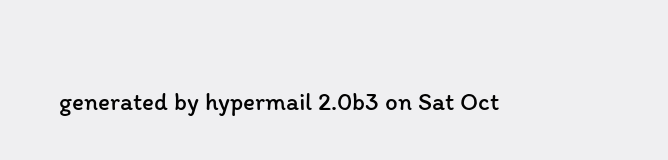generated by hypermail 2.0b3 on Sat Oct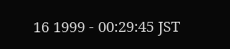16 1999 - 00:29:45 JST